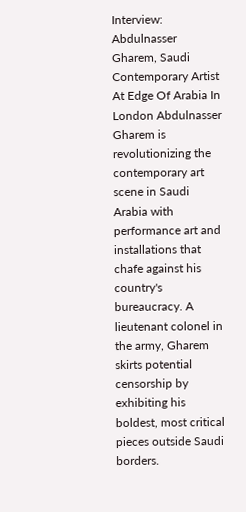Interview: Abdulnasser Gharem, Saudi Contemporary Artist At Edge Of Arabia In London Abdulnasser Gharem is revolutionizing the contemporary art scene in Saudi Arabia with performance art and installations that chafe against his country's bureaucracy. A lieutenant colonel in the army, Gharem skirts potential censorship by exhibiting his boldest, most critical pieces outside Saudi borders.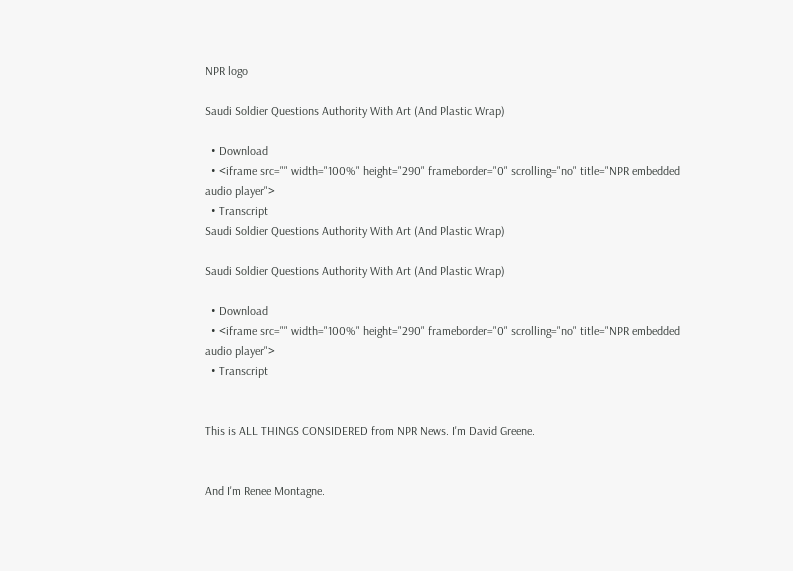NPR logo

Saudi Soldier Questions Authority With Art (And Plastic Wrap)

  • Download
  • <iframe src="" width="100%" height="290" frameborder="0" scrolling="no" title="NPR embedded audio player">
  • Transcript
Saudi Soldier Questions Authority With Art (And Plastic Wrap)

Saudi Soldier Questions Authority With Art (And Plastic Wrap)

  • Download
  • <iframe src="" width="100%" height="290" frameborder="0" scrolling="no" title="NPR embedded audio player">
  • Transcript


This is ALL THINGS CONSIDERED from NPR News. I'm David Greene.


And I'm Renee Montagne.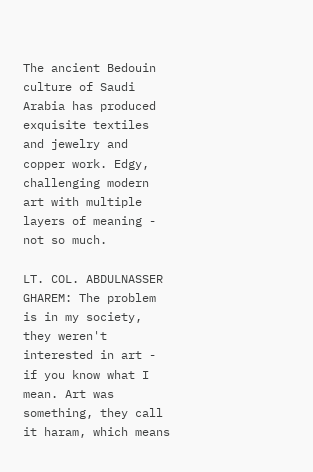The ancient Bedouin culture of Saudi Arabia has produced exquisite textiles and jewelry and copper work. Edgy, challenging modern art with multiple layers of meaning - not so much.

LT. COL. ABDULNASSER GHAREM: The problem is in my society, they weren't interested in art - if you know what I mean. Art was something, they call it haram, which means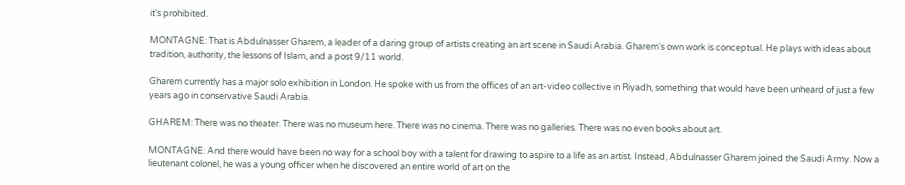it's prohibited.

MONTAGNE: That is Abdulnasser Gharem, a leader of a daring group of artists creating an art scene in Saudi Arabia. Gharem's own work is conceptual. He plays with ideas about tradition, authority, the lessons of Islam, and a post 9/11 world.

Gharem currently has a major solo exhibition in London. He spoke with us from the offices of an art-video collective in Riyadh, something that would have been unheard of just a few years ago in conservative Saudi Arabia.

GHAREM: There was no theater. There was no museum here. There was no cinema. There was no galleries. There was no even books about art.

MONTAGNE: And there would have been no way for a school boy with a talent for drawing to aspire to a life as an artist. Instead, Abdulnasser Gharem joined the Saudi Army. Now a lieutenant colonel, he was a young officer when he discovered an entire world of art on the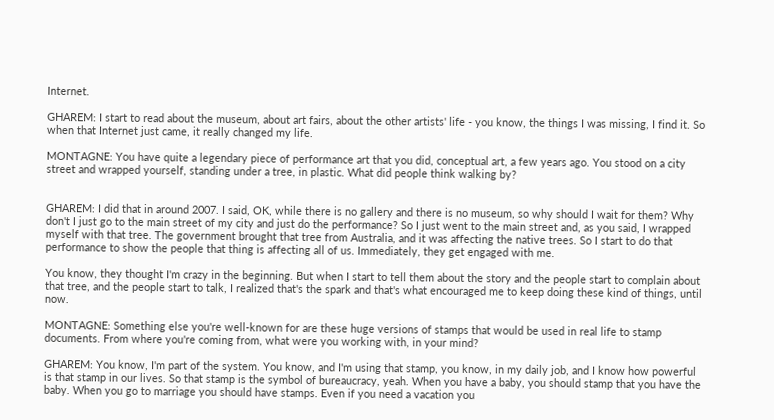Internet.

GHAREM: I start to read about the museum, about art fairs, about the other artists' life - you know, the things I was missing, I find it. So when that Internet just came, it really changed my life.

MONTAGNE: You have quite a legendary piece of performance art that you did, conceptual art, a few years ago. You stood on a city street and wrapped yourself, standing under a tree, in plastic. What did people think walking by?


GHAREM: I did that in around 2007. I said, OK, while there is no gallery and there is no museum, so why should I wait for them? Why don't I just go to the main street of my city and just do the performance? So I just went to the main street and, as you said, I wrapped myself with that tree. The government brought that tree from Australia, and it was affecting the native trees. So I start to do that performance to show the people that thing is affecting all of us. Immediately, they get engaged with me.

You know, they thought I'm crazy in the beginning. But when I start to tell them about the story and the people start to complain about that tree, and the people start to talk, I realized that's the spark and that's what encouraged me to keep doing these kind of things, until now.

MONTAGNE: Something else you're well-known for are these huge versions of stamps that would be used in real life to stamp documents. From where you're coming from, what were you working with, in your mind?

GHAREM: You know, I'm part of the system. You know, and I'm using that stamp, you know, in my daily job, and I know how powerful is that stamp in our lives. So that stamp is the symbol of bureaucracy, yeah. When you have a baby, you should stamp that you have the baby. When you go to marriage you should have stamps. Even if you need a vacation you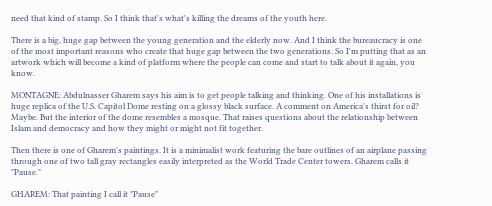need that kind of stamp. So I think that's what's killing the dreams of the youth here.

There is a big, huge gap between the young generation and the elderly now. And I think the bureaucracy is one of the most important reasons who create that huge gap between the two generations. So I'm putting that as an artwork which will become a kind of platform where the people can come and start to talk about it again, you know.

MONTAGNE: Abdulnasser Gharem says his aim is to get people talking and thinking. One of his installations is huge replica of the U.S. Capitol Dome resting on a glossy black surface. A comment on America's thirst for oil? Maybe. But the interior of the dome resembles a mosque. That raises questions about the relationship between Islam and democracy and how they might or might not fit together.

Then there is one of Gharem's paintings. It is a minimalist work featuring the bare outlines of an airplane passing through one of two tall gray rectangles easily interpreted as the World Trade Center towers. Gharem calls it "Pause."

GHAREM: That painting I call it "Pause"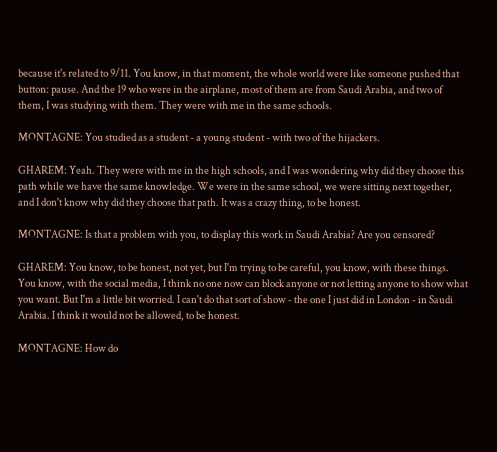because it's related to 9/11. You know, in that moment, the whole world were like someone pushed that button: pause. And the 19 who were in the airplane, most of them are from Saudi Arabia, and two of them, I was studying with them. They were with me in the same schools.

MONTAGNE: You studied as a student - a young student - with two of the hijackers.

GHAREM: Yeah. They were with me in the high schools, and I was wondering why did they choose this path while we have the same knowledge. We were in the same school, we were sitting next together, and I don't know why did they choose that path. It was a crazy thing, to be honest.

MONTAGNE: Is that a problem with you, to display this work in Saudi Arabia? Are you censored?

GHAREM: You know, to be honest, not yet, but I'm trying to be careful, you know, with these things. You know, with the social media, I think no one now can block anyone or not letting anyone to show what you want. But I'm a little bit worried. I can't do that sort of show - the one I just did in London - in Saudi Arabia. I think it would not be allowed, to be honest.

MONTAGNE: How do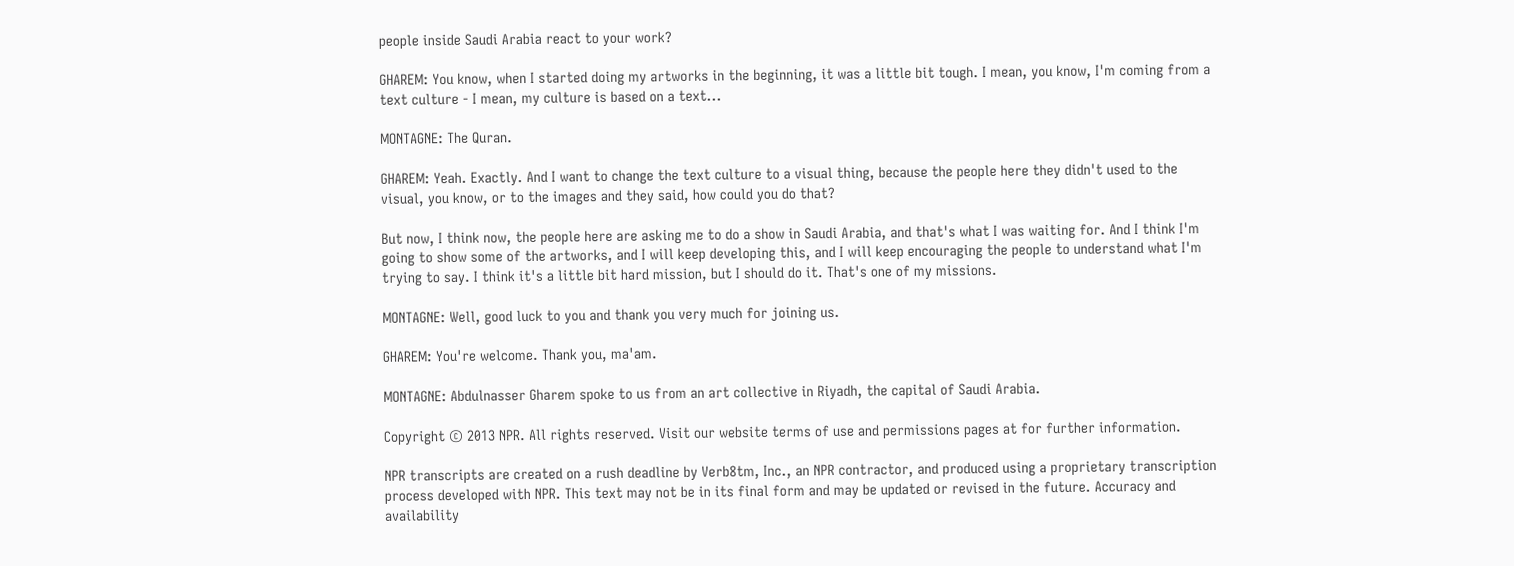people inside Saudi Arabia react to your work?

GHAREM: You know, when I started doing my artworks in the beginning, it was a little bit tough. I mean, you know, I'm coming from a text culture - I mean, my culture is based on a text...

MONTAGNE: The Quran.

GHAREM: Yeah. Exactly. And I want to change the text culture to a visual thing, because the people here they didn't used to the visual, you know, or to the images and they said, how could you do that?

But now, I think now, the people here are asking me to do a show in Saudi Arabia, and that's what I was waiting for. And I think I'm going to show some of the artworks, and I will keep developing this, and I will keep encouraging the people to understand what I'm trying to say. I think it's a little bit hard mission, but I should do it. That's one of my missions.

MONTAGNE: Well, good luck to you and thank you very much for joining us.

GHAREM: You're welcome. Thank you, ma'am.

MONTAGNE: Abdulnasser Gharem spoke to us from an art collective in Riyadh, the capital of Saudi Arabia.

Copyright © 2013 NPR. All rights reserved. Visit our website terms of use and permissions pages at for further information.

NPR transcripts are created on a rush deadline by Verb8tm, Inc., an NPR contractor, and produced using a proprietary transcription process developed with NPR. This text may not be in its final form and may be updated or revised in the future. Accuracy and availability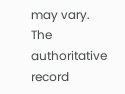may vary. The authoritative record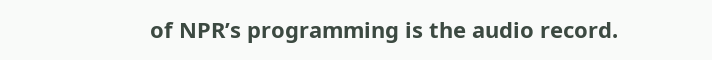of NPR’s programming is the audio record.